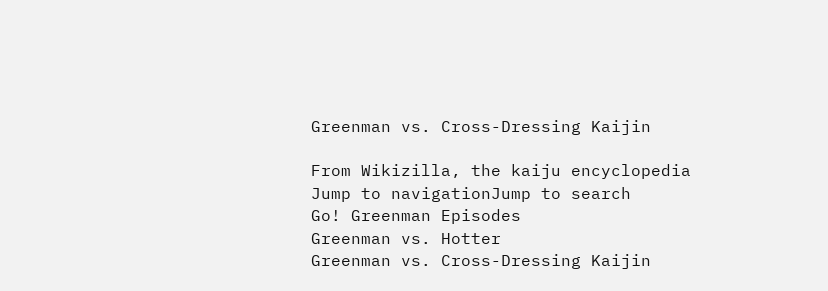Greenman vs. Cross-Dressing Kaijin

From Wikizilla, the kaiju encyclopedia
Jump to navigationJump to search
Go! Greenman Episodes
Greenman vs. Hotter
Greenman vs. Cross-Dressing Kaijin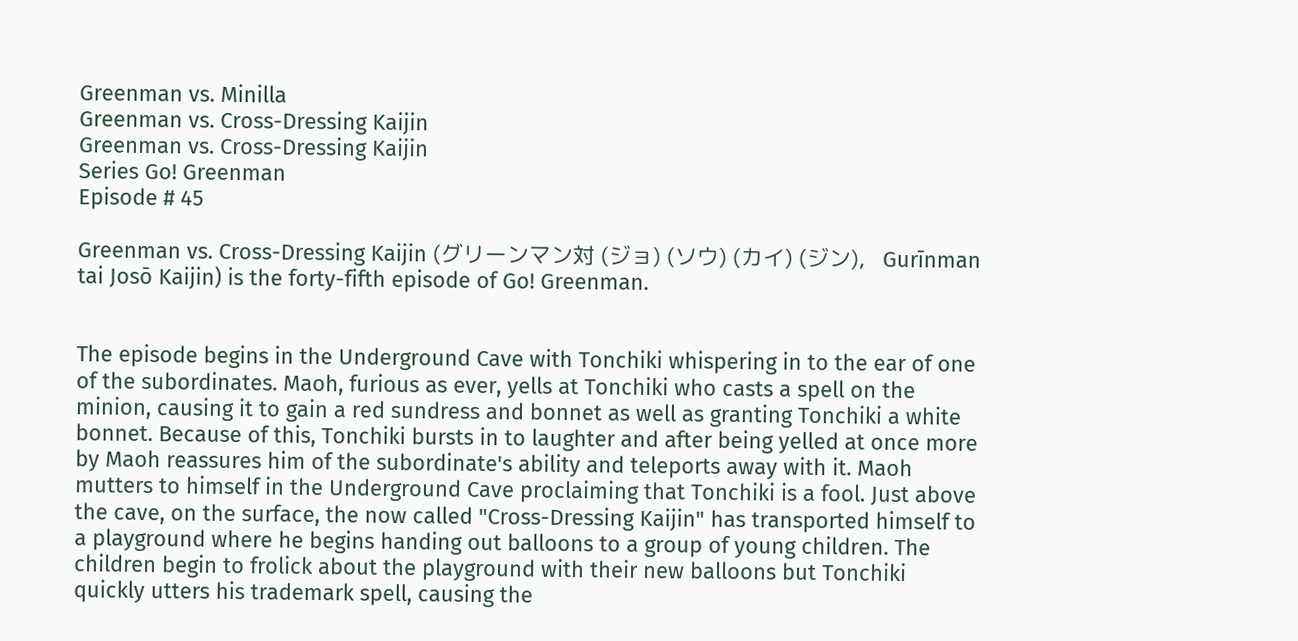Greenman vs. Minilla
Greenman vs. Cross-Dressing Kaijin
Greenman vs. Cross-Dressing Kaijin
Series Go! Greenman
Episode # 45

Greenman vs. Cross-Dressing Kaijin (グリーンマン対 (ジョ) (ソウ) (カイ) (ジン),   Gurīnman tai Josō Kaijin) is the forty-fifth episode of Go! Greenman.


The episode begins in the Underground Cave with Tonchiki whispering in to the ear of one of the subordinates. Maoh, furious as ever, yells at Tonchiki who casts a spell on the minion, causing it to gain a red sundress and bonnet as well as granting Tonchiki a white bonnet. Because of this, Tonchiki bursts in to laughter and after being yelled at once more by Maoh reassures him of the subordinate's ability and teleports away with it. Maoh mutters to himself in the Underground Cave proclaiming that Tonchiki is a fool. Just above the cave, on the surface, the now called "Cross-Dressing Kaijin" has transported himself to a playground where he begins handing out balloons to a group of young children. The children begin to frolick about the playground with their new balloons but Tonchiki quickly utters his trademark spell, causing the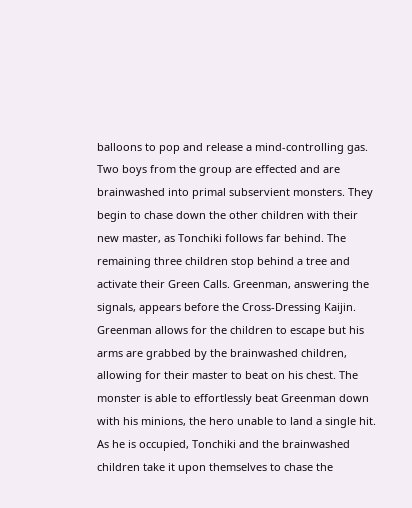balloons to pop and release a mind-controlling gas. Two boys from the group are effected and are brainwashed into primal subservient monsters. They begin to chase down the other children with their new master, as Tonchiki follows far behind. The remaining three children stop behind a tree and activate their Green Calls. Greenman, answering the signals, appears before the Cross-Dressing Kaijin. Greenman allows for the children to escape but his arms are grabbed by the brainwashed children, allowing for their master to beat on his chest. The monster is able to effortlessly beat Greenman down with his minions, the hero unable to land a single hit. As he is occupied, Tonchiki and the brainwashed children take it upon themselves to chase the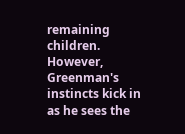remaining children. However, Greenman's instincts kick in as he sees the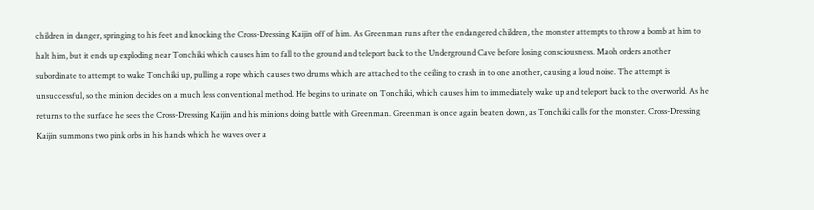children in danger, springing to his feet and knocking the Cross-Dressing Kaijin off of him. As Greenman runs after the endangered children, the monster attempts to throw a bomb at him to halt him, but it ends up exploding near Tonchiki which causes him to fall to the ground and teleport back to the Underground Cave before losing consciousness. Maoh orders another subordinate to attempt to wake Tonchiki up, pulling a rope which causes two drums which are attached to the ceiling to crash in to one another, causing a loud noise. The attempt is unsuccessful, so the minion decides on a much less conventional method. He begins to urinate on Tonchiki, which causes him to immediately wake up and teleport back to the overworld. As he returns to the surface he sees the Cross-Dressing Kaijin and his minions doing battle with Greenman. Greenman is once again beaten down, as Tonchiki calls for the monster. Cross-Dressing Kaijin summons two pink orbs in his hands which he waves over a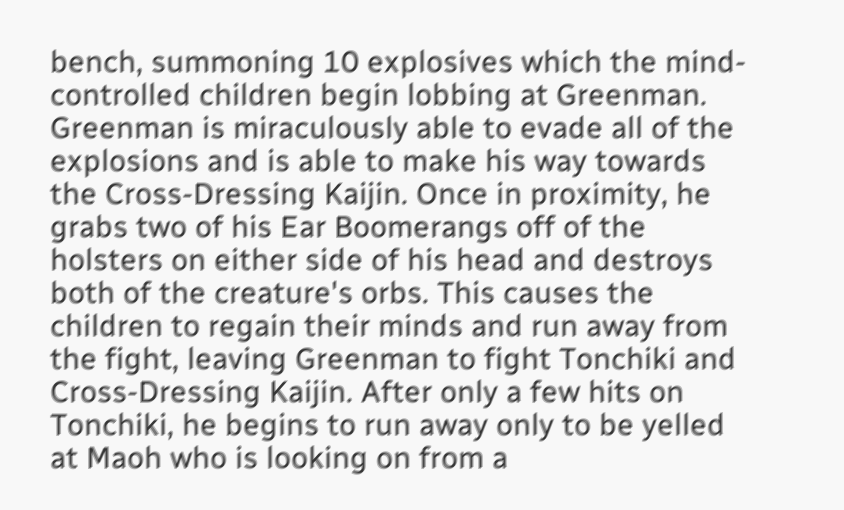bench, summoning 10 explosives which the mind-controlled children begin lobbing at Greenman. Greenman is miraculously able to evade all of the explosions and is able to make his way towards the Cross-Dressing Kaijin. Once in proximity, he grabs two of his Ear Boomerangs off of the holsters on either side of his head and destroys both of the creature's orbs. This causes the children to regain their minds and run away from the fight, leaving Greenman to fight Tonchiki and Cross-Dressing Kaijin. After only a few hits on Tonchiki, he begins to run away only to be yelled at Maoh who is looking on from a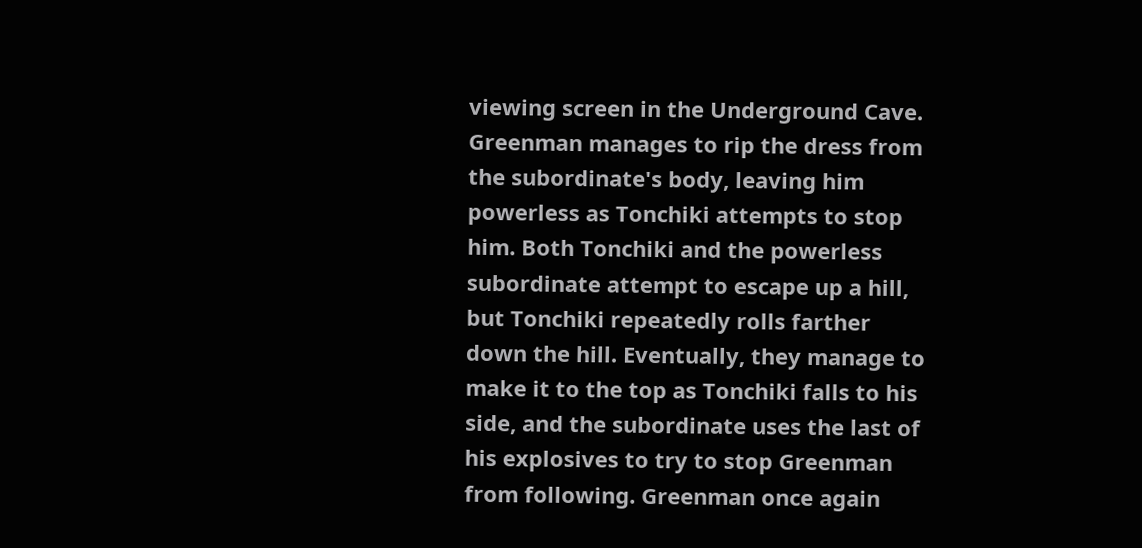viewing screen in the Underground Cave. Greenman manages to rip the dress from the subordinate's body, leaving him powerless as Tonchiki attempts to stop him. Both Tonchiki and the powerless subordinate attempt to escape up a hill, but Tonchiki repeatedly rolls farther down the hill. Eventually, they manage to make it to the top as Tonchiki falls to his side, and the subordinate uses the last of his explosives to try to stop Greenman from following. Greenman once again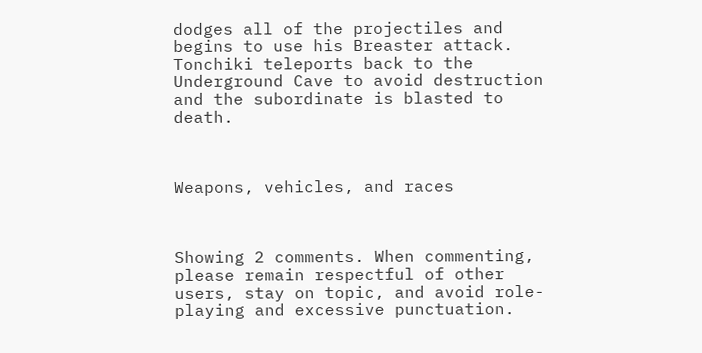dodges all of the projectiles and begins to use his Breaster attack. Tonchiki teleports back to the Underground Cave to avoid destruction and the subordinate is blasted to death.



Weapons, vehicles, and races



Showing 2 comments. When commenting, please remain respectful of other users, stay on topic, and avoid role-playing and excessive punctuation.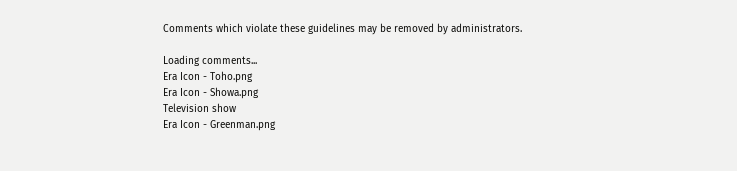Comments which violate these guidelines may be removed by administrators.

Loading comments...
Era Icon - Toho.png
Era Icon - Showa.png
Television show
Era Icon - Greenman.png